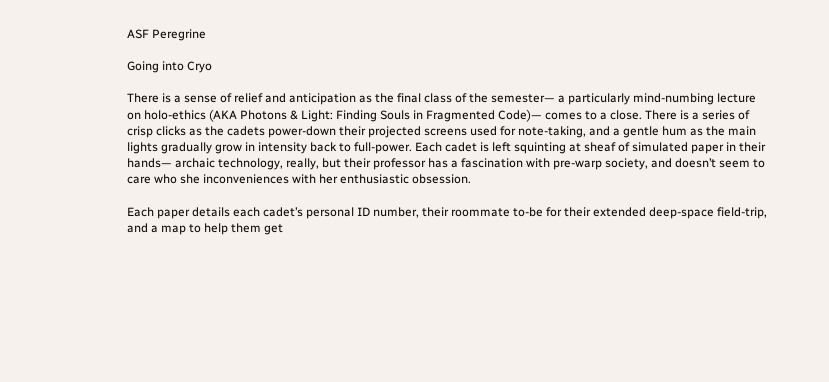ASF Peregrine

Going into Cryo

There is a sense of relief and anticipation as the final class of the semester— a particularly mind-numbing lecture on holo-ethics (AKA Photons & Light: Finding Souls in Fragmented Code)— comes to a close. There is a series of crisp clicks as the cadets power-down their projected screens used for note-taking, and a gentle hum as the main lights gradually grow in intensity back to full-power. Each cadet is left squinting at sheaf of simulated paper in their hands— archaic technology, really, but their professor has a fascination with pre-warp society, and doesn’t seem to care who she inconveniences with her enthusiastic obsession.

Each paper details each cadet’s personal ID number, their roommate to-be for their extended deep-space field-trip, and a map to help them get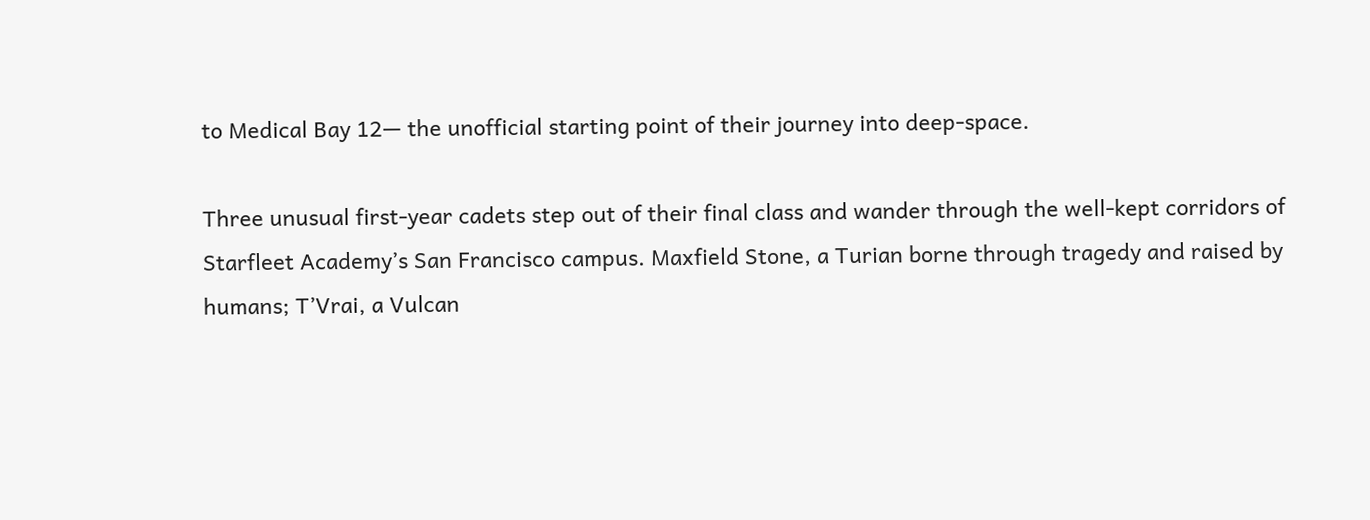to Medical Bay 12— the unofficial starting point of their journey into deep-space.

Three unusual first-year cadets step out of their final class and wander through the well-kept corridors of Starfleet Academy’s San Francisco campus. Maxfield Stone, a Turian borne through tragedy and raised by humans; T’Vrai, a Vulcan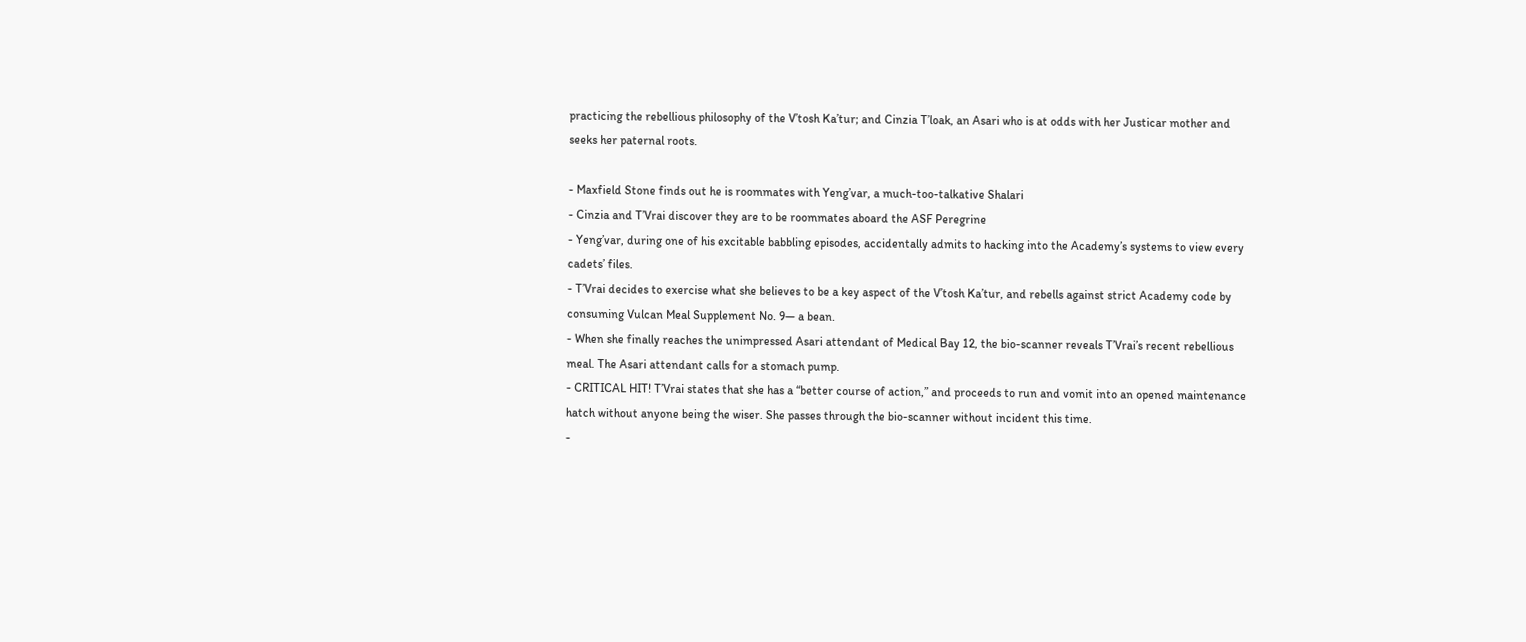practicing the rebellious philosophy of the V’tosh Ka’tur; and Cinzia T’loak, an Asari who is at odds with her Justicar mother and seeks her paternal roots.

- Maxfield Stone finds out he is roommates with Yeng’var, a much-too-talkative Shalari
- Cinzia and T’Vrai discover they are to be roommates aboard the ASF Peregrine
- Yeng’var, during one of his excitable babbling episodes, accidentally admits to hacking into the Academy’s systems to view every cadets’ files.
- T’Vrai decides to exercise what she believes to be a key aspect of the V’tosh Ka’tur, and rebells against strict Academy code by consuming Vulcan Meal Supplement No. 9— a bean.
- When she finally reaches the unimpressed Asari attendant of Medical Bay 12, the bio-scanner reveals T’Vrai’s recent rebellious meal. The Asari attendant calls for a stomach pump.
- CRITICAL HIT! T’Vrai states that she has a “better course of action,” and proceeds to run and vomit into an opened maintenance hatch without anyone being the wiser. She passes through the bio-scanner without incident this time.
-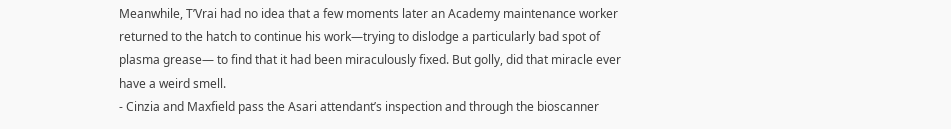Meanwhile, T’Vrai had no idea that a few moments later an Academy maintenance worker returned to the hatch to continue his work—trying to dislodge a particularly bad spot of plasma grease— to find that it had been miraculously fixed. But golly, did that miracle ever have a weird smell.
- Cinzia and Maxfield pass the Asari attendant’s inspection and through the bioscanner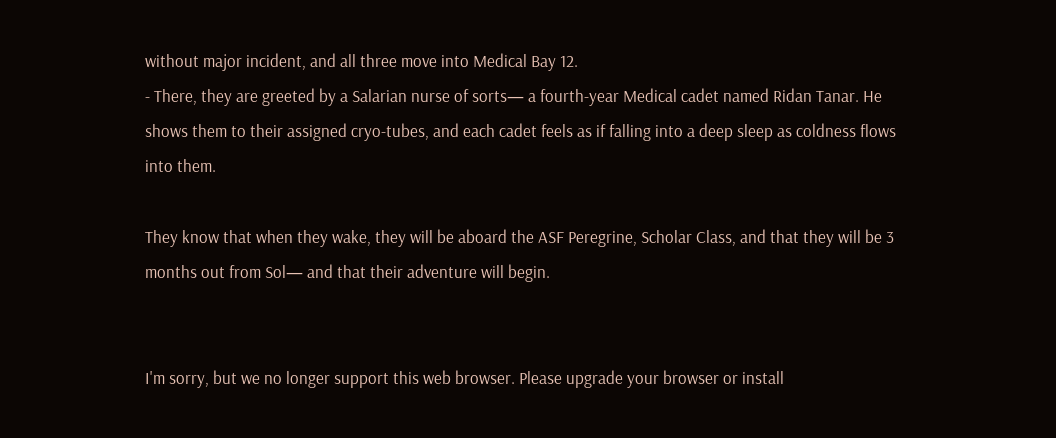without major incident, and all three move into Medical Bay 12.
- There, they are greeted by a Salarian nurse of sorts— a fourth-year Medical cadet named Ridan Tanar. He shows them to their assigned cryo-tubes, and each cadet feels as if falling into a deep sleep as coldness flows into them.

They know that when they wake, they will be aboard the ASF Peregrine, Scholar Class, and that they will be 3 months out from Sol— and that their adventure will begin.


I'm sorry, but we no longer support this web browser. Please upgrade your browser or install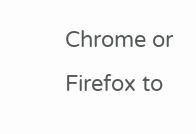Chrome or Firefox to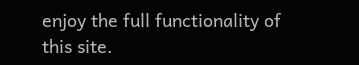enjoy the full functionality of this site.